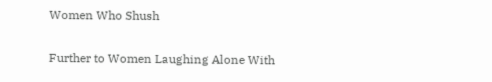Women Who Shush

Further to Women Laughing Alone With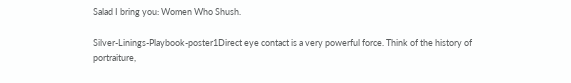Salad I bring you: Women Who Shush.

Silver-Linings-Playbook-poster1Direct eye contact is a very powerful force. Think of the history of portraiture,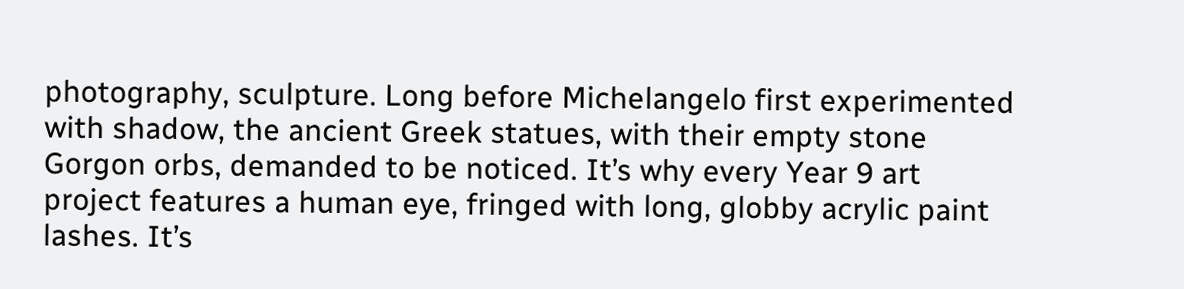photography, sculpture. Long before Michelangelo first experimented with shadow, the ancient Greek statues, with their empty stone Gorgon orbs, demanded to be noticed. It’s why every Year 9 art project features a human eye, fringed with long, globby acrylic paint lashes. It’s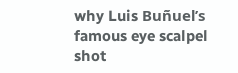why Luis Buñuel’s famous eye scalpel shot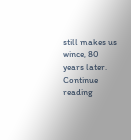still makes us wince, 80 years later. Continue reading